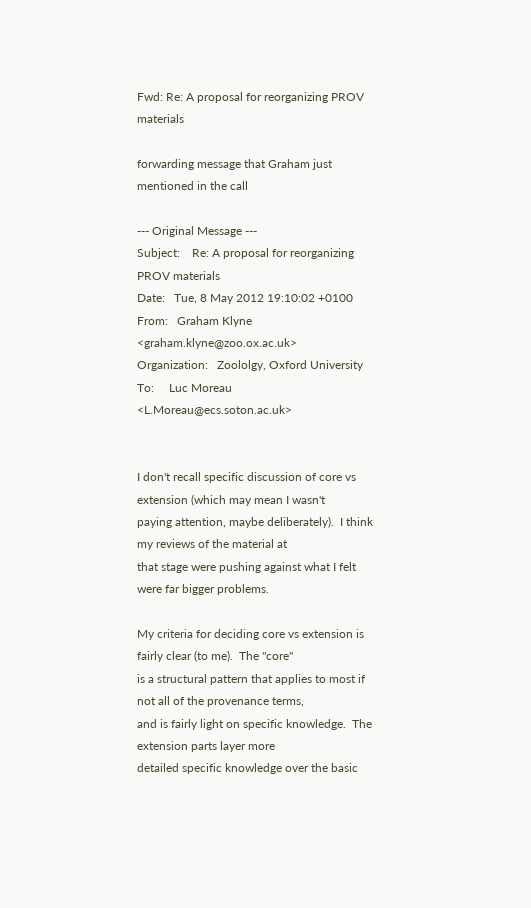Fwd: Re: A proposal for reorganizing PROV materials

forwarding message that Graham just mentioned in the call

--- Original Message ---
Subject:    Re: A proposal for reorganizing PROV materials
Date:   Tue, 8 May 2012 19:10:02 +0100
From:   Graham Klyne <graham.klyne@zoo.ox.ac.uk>
Organization:   Zoololgy, Oxford University
To:     Luc Moreau <L.Moreau@ecs.soton.ac.uk>


I don't recall specific discussion of core vs extension (which may mean I wasn't
paying attention, maybe deliberately).  I think my reviews of the material at
that stage were pushing against what I felt were far bigger problems.

My criteria for deciding core vs extension is fairly clear (to me).  The "core"
is a structural pattern that applies to most if not all of the provenance terms,
and is fairly light on specific knowledge.  The extension parts layer more
detailed specific knowledge over the basic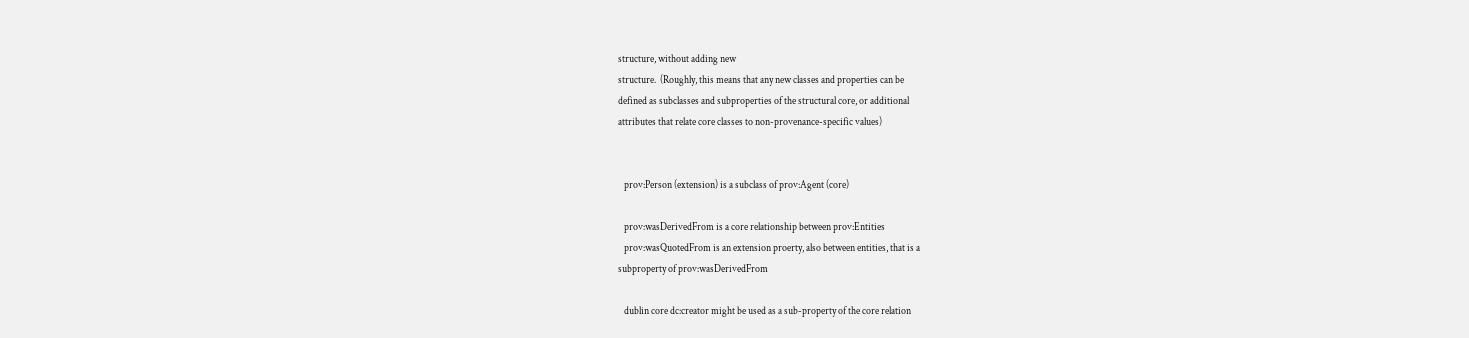structure, without adding new
structure.  (Roughly, this means that any new classes and properties can be
defined as subclasses and subproperties of the structural core, or additional
attributes that relate core classes to non-provenance-specific values)


   prov:Person (extension) is a subclass of prov:Agent (core)

   prov:wasDerivedFrom is a core relationship between prov:Entities
   prov:wasQuotedFrom is an extension proerty, also between entities, that is a
subproperty of prov:wasDerivedFrom

   dublin core dc:creator might be used as a sub-property of the core relation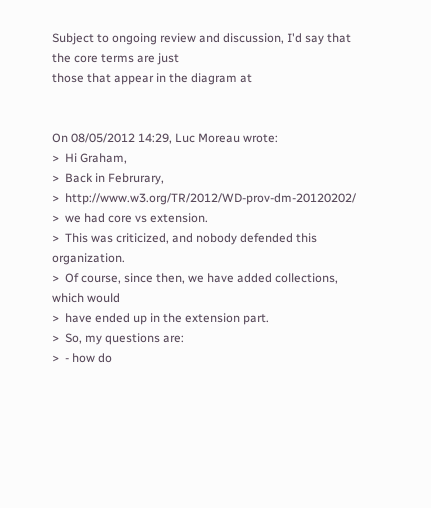Subject to ongoing review and discussion, I'd say that the core terms are just
those that appear in the diagram at


On 08/05/2012 14:29, Luc Moreau wrote:
>  Hi Graham,
>  Back in Februrary,
>  http://www.w3.org/TR/2012/WD-prov-dm-20120202/
>  we had core vs extension.
>  This was criticized, and nobody defended this organization.
>  Of course, since then, we have added collections, which would
>  have ended up in the extension part.
>  So, my questions are:
>  - how do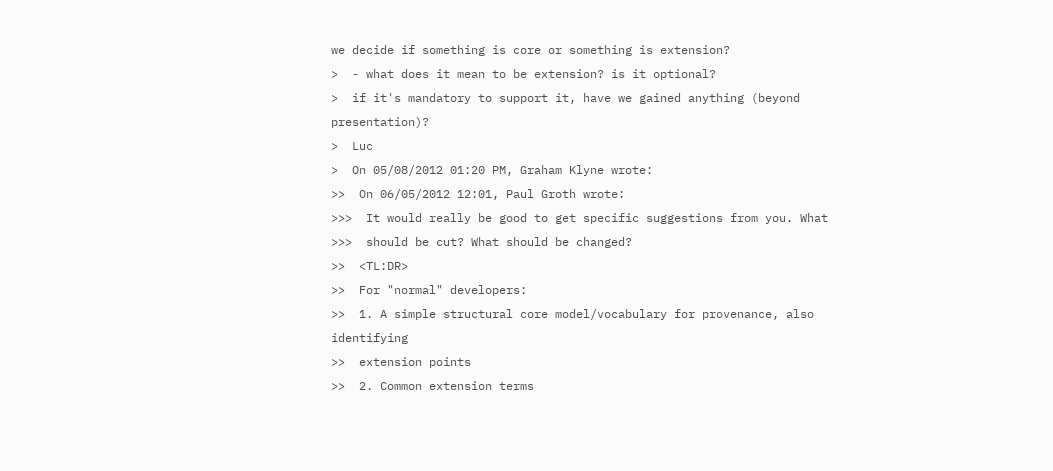we decide if something is core or something is extension?
>  - what does it mean to be extension? is it optional?
>  if it's mandatory to support it, have we gained anything (beyond presentation)?
>  Luc
>  On 05/08/2012 01:20 PM, Graham Klyne wrote:
>>  On 06/05/2012 12:01, Paul Groth wrote:
>>>  It would really be good to get specific suggestions from you. What
>>>  should be cut? What should be changed?
>>  <TL:DR>
>>  For "normal" developers:
>>  1. A simple structural core model/vocabulary for provenance, also identifying
>>  extension points
>>  2. Common extension terms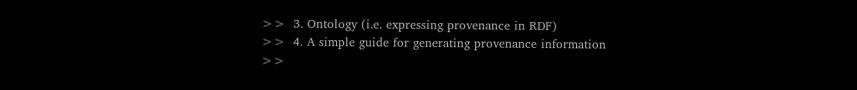>>  3. Ontology (i.e. expressing provenance in RDF)
>>  4. A simple guide for generating provenance information
>>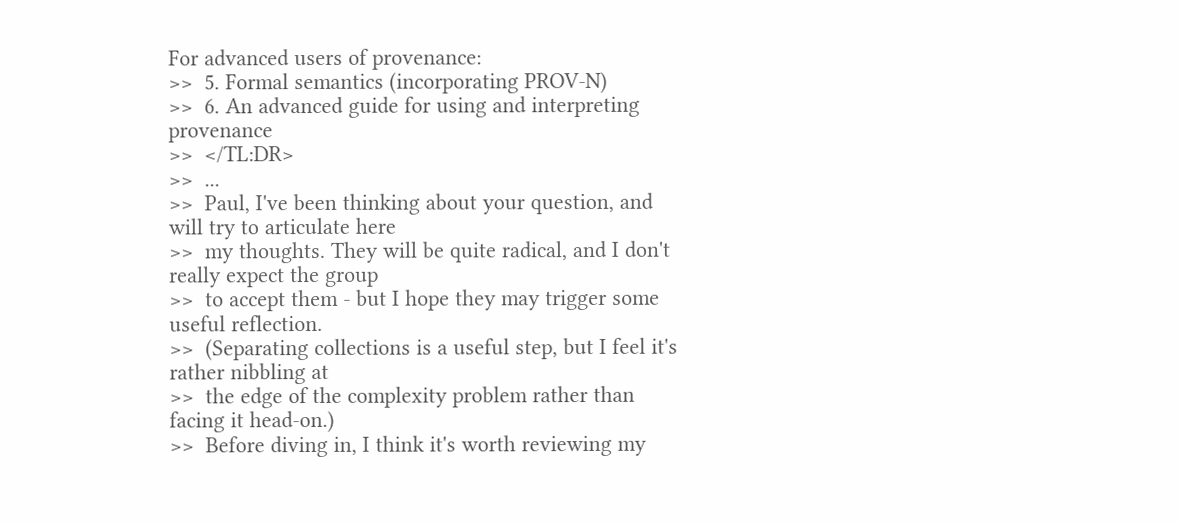For advanced users of provenance:
>>  5. Formal semantics (incorporating PROV-N)
>>  6. An advanced guide for using and interpreting provenance
>>  </TL:DR>
>>  ...
>>  Paul, I've been thinking about your question, and will try to articulate here
>>  my thoughts. They will be quite radical, and I don't really expect the group
>>  to accept them - but I hope they may trigger some useful reflection.
>>  (Separating collections is a useful step, but I feel it's rather nibbling at
>>  the edge of the complexity problem rather than facing it head-on.)
>>  Before diving in, I think it's worth reviewing my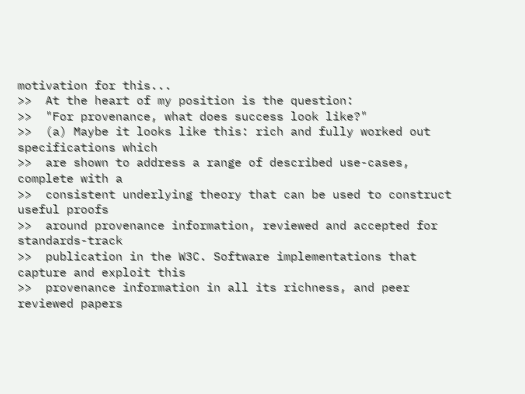motivation for this...
>>  At the heart of my position is the question:
>>  "For provenance, what does success look like?"
>>  (a) Maybe it looks like this: rich and fully worked out specifications which
>>  are shown to address a range of described use-cases, complete with a
>>  consistent underlying theory that can be used to construct useful proofs
>>  around provenance information, reviewed and accepted for standards-track
>>  publication in the W3C. Software implementations that capture and exploit this
>>  provenance information in all its richness, and peer reviewed papers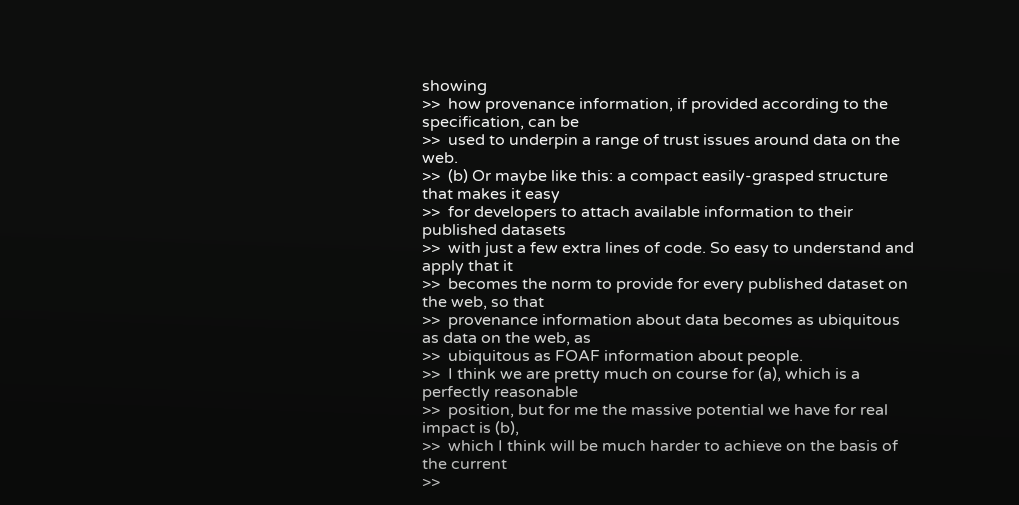showing
>>  how provenance information, if provided according to the specification, can be
>>  used to underpin a range of trust issues around data on the web.
>>  (b) Or maybe like this: a compact easily-grasped structure that makes it easy
>>  for developers to attach available information to their published datasets
>>  with just a few extra lines of code. So easy to understand and apply that it
>>  becomes the norm to provide for every published dataset on the web, so that
>>  provenance information about data becomes as ubiquitous as data on the web, as
>>  ubiquitous as FOAF information about people.
>>  I think we are pretty much on course for (a), which is a perfectly reasonable
>>  position, but for me the massive potential we have for real impact is (b),
>>  which I think will be much harder to achieve on the basis of the current
>>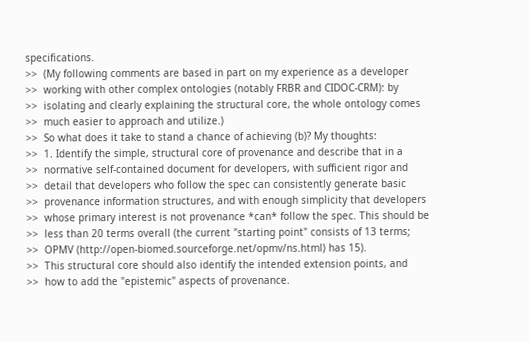specifications.
>>  (My following comments are based in part on my experience as a developer
>>  working with other complex ontologies (notably FRBR and CIDOC-CRM): by
>>  isolating and clearly explaining the structural core, the whole ontology comes
>>  much easier to approach and utilize.)
>>  So what does it take to stand a chance of achieving (b)? My thoughts:
>>  1. Identify the simple, structural core of provenance and describe that in a
>>  normative self-contained document for developers, with sufficient rigor and
>>  detail that developers who follow the spec can consistently generate basic
>>  provenance information structures, and with enough simplicity that developers
>>  whose primary interest is not provenance *can* follow the spec. This should be
>>  less than 20 terms overall (the current "starting point" consists of 13 terms;
>>  OPMV (http://open-biomed.sourceforge.net/opmv/ns.html) has 15).
>>  This structural core should also identify the intended extension points, and
>>  how to add the "epistemic" aspects of provenance.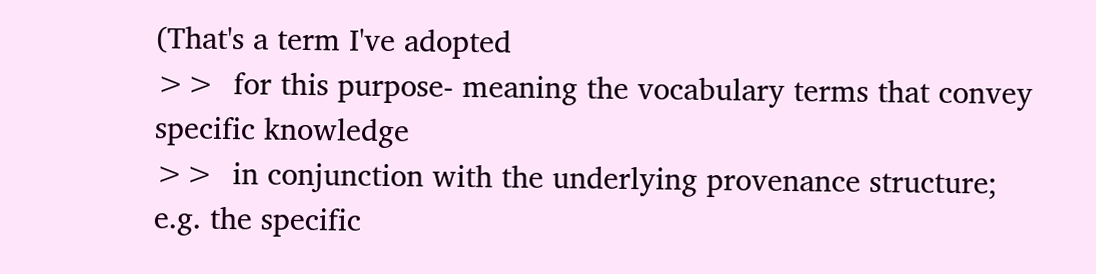(That's a term I've adopted
>>  for this purpose- meaning the vocabulary terms that convey specific knowledge
>>  in conjunction with the underlying provenance structure; e.g. the specific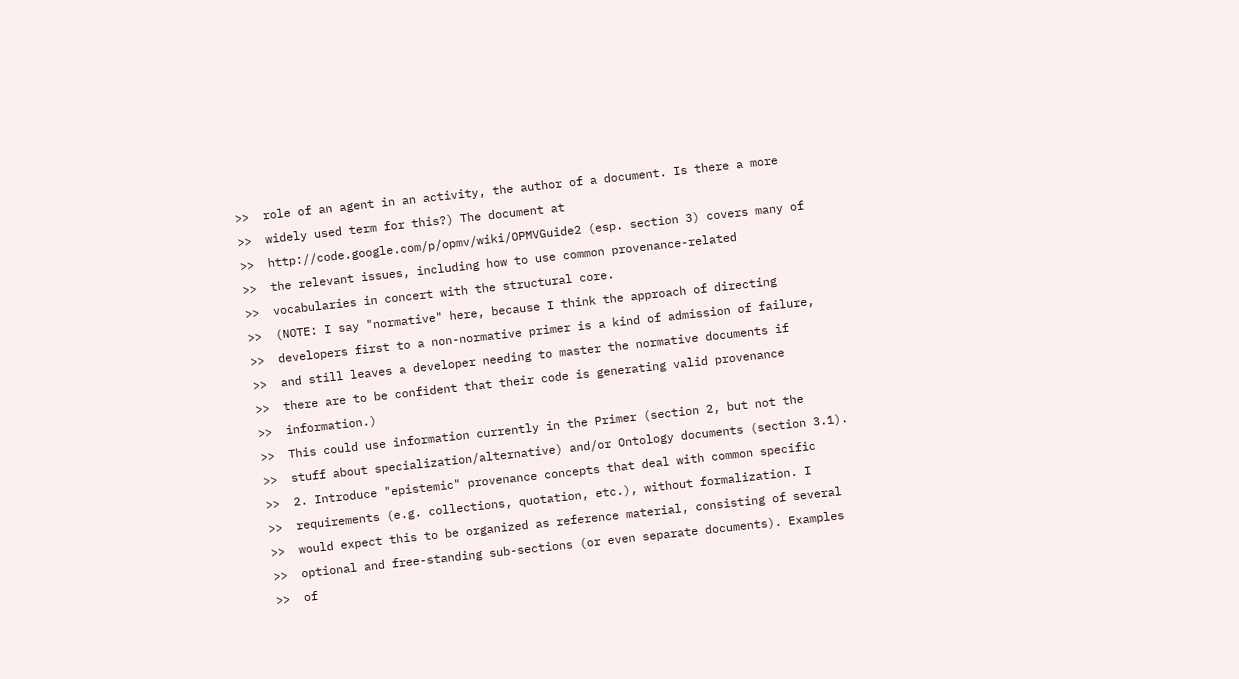>>  role of an agent in an activity, the author of a document. Is there a more
>>  widely used term for this?) The document at
>>  http://code.google.com/p/opmv/wiki/OPMVGuide2 (esp. section 3) covers many of
>>  the relevant issues, including how to use common provenance-related
>>  vocabularies in concert with the structural core.
>>  (NOTE: I say "normative" here, because I think the approach of directing
>>  developers first to a non-normative primer is a kind of admission of failure,
>>  and still leaves a developer needing to master the normative documents if
>>  there are to be confident that their code is generating valid provenance
>>  information.)
>>  This could use information currently in the Primer (section 2, but not the
>>  stuff about specialization/alternative) and/or Ontology documents (section 3.1).
>>  2. Introduce "epistemic" provenance concepts that deal with common specific
>>  requirements (e.g. collections, quotation, etc.), without formalization. I
>>  would expect this to be organized as reference material, consisting of several
>>  optional and free-standing sub-sections (or even separate documents). Examples
>>  of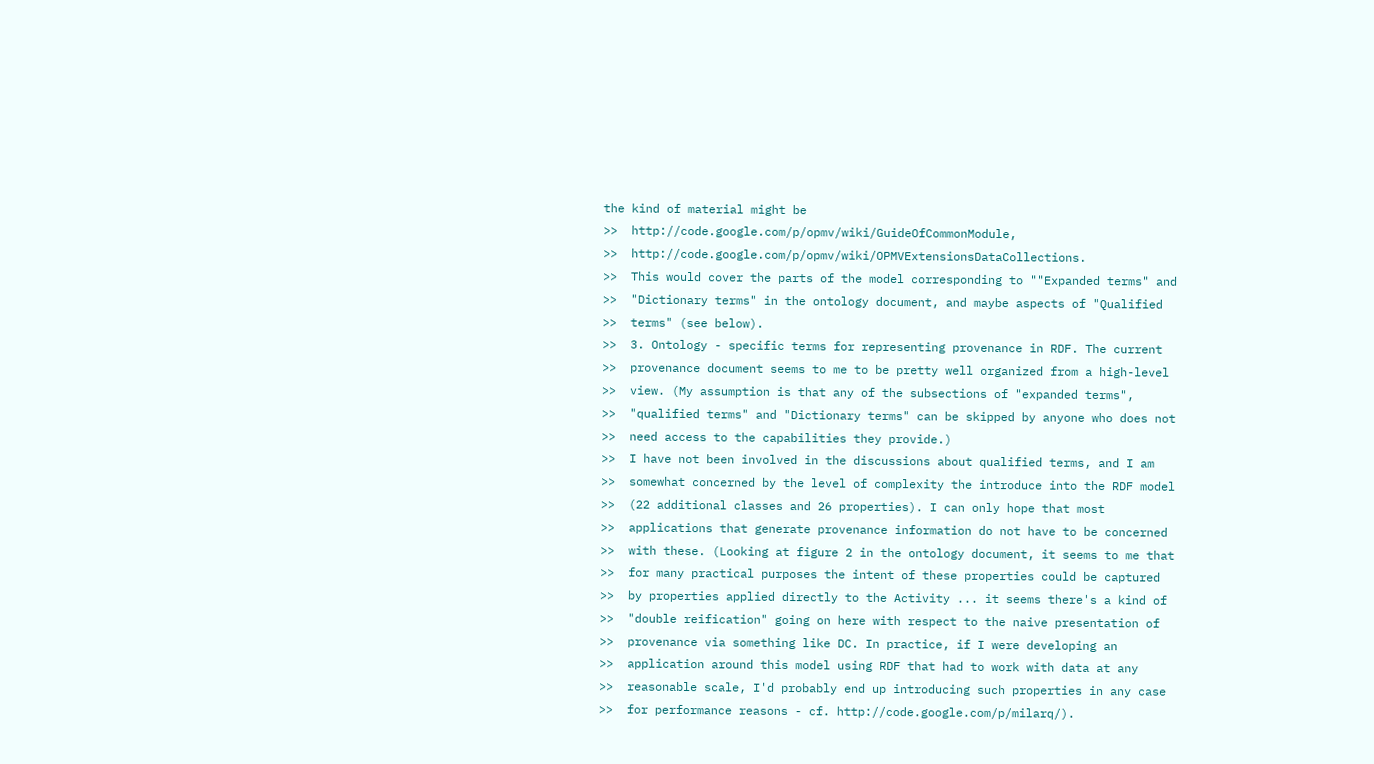the kind of material might be
>>  http://code.google.com/p/opmv/wiki/GuideOfCommonModule,
>>  http://code.google.com/p/opmv/wiki/OPMVExtensionsDataCollections.
>>  This would cover the parts of the model corresponding to ""Expanded terms" and
>>  "Dictionary terms" in the ontology document, and maybe aspects of "Qualified
>>  terms" (see below).
>>  3. Ontology - specific terms for representing provenance in RDF. The current
>>  provenance document seems to me to be pretty well organized from a high-level
>>  view. (My assumption is that any of the subsections of "expanded terms",
>>  "qualified terms" and "Dictionary terms" can be skipped by anyone who does not
>>  need access to the capabilities they provide.)
>>  I have not been involved in the discussions about qualified terms, and I am
>>  somewhat concerned by the level of complexity the introduce into the RDF model
>>  (22 additional classes and 26 properties). I can only hope that most
>>  applications that generate provenance information do not have to be concerned
>>  with these. (Looking at figure 2 in the ontology document, it seems to me that
>>  for many practical purposes the intent of these properties could be captured
>>  by properties applied directly to the Activity ... it seems there's a kind of
>>  "double reification" going on here with respect to the naive presentation of
>>  provenance via something like DC. In practice, if I were developing an
>>  application around this model using RDF that had to work with data at any
>>  reasonable scale, I'd probably end up introducing such properties in any case
>>  for performance reasons - cf. http://code.google.com/p/milarq/).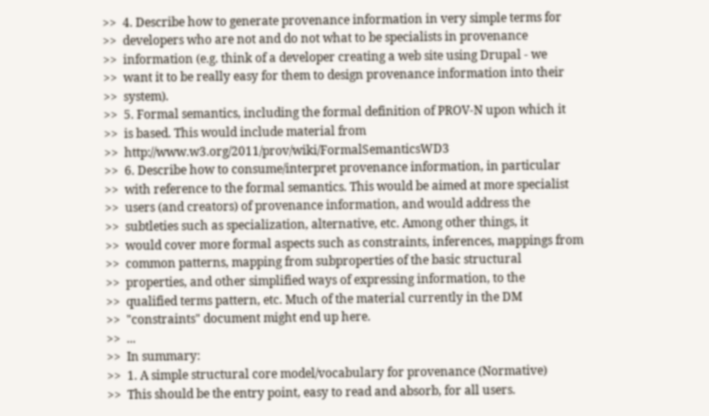>>  4. Describe how to generate provenance information in very simple terms for
>>  developers who are not and do not what to be specialists in provenance
>>  information (e.g. think of a developer creating a web site using Drupal - we
>>  want it to be really easy for them to design provenance information into their
>>  system).
>>  5. Formal semantics, including the formal definition of PROV-N upon which it
>>  is based. This would include material from
>>  http://www.w3.org/2011/prov/wiki/FormalSemanticsWD3
>>  6. Describe how to consume/interpret provenance information, in particular
>>  with reference to the formal semantics. This would be aimed at more specialist
>>  users (and creators) of provenance information, and would address the
>>  subtleties such as specialization, alternative, etc. Among other things, it
>>  would cover more formal aspects such as constraints, inferences, mappings from
>>  common patterns, mapping from subproperties of the basic structural
>>  properties, and other simplified ways of expressing information, to the
>>  qualified terms pattern, etc. Much of the material currently in the DM
>>  "constraints" document might end up here.
>>  ...
>>  In summary:
>>  1. A simple structural core model/vocabulary for provenance (Normative)
>>  This should be the entry point, easy to read and absorb, for all users.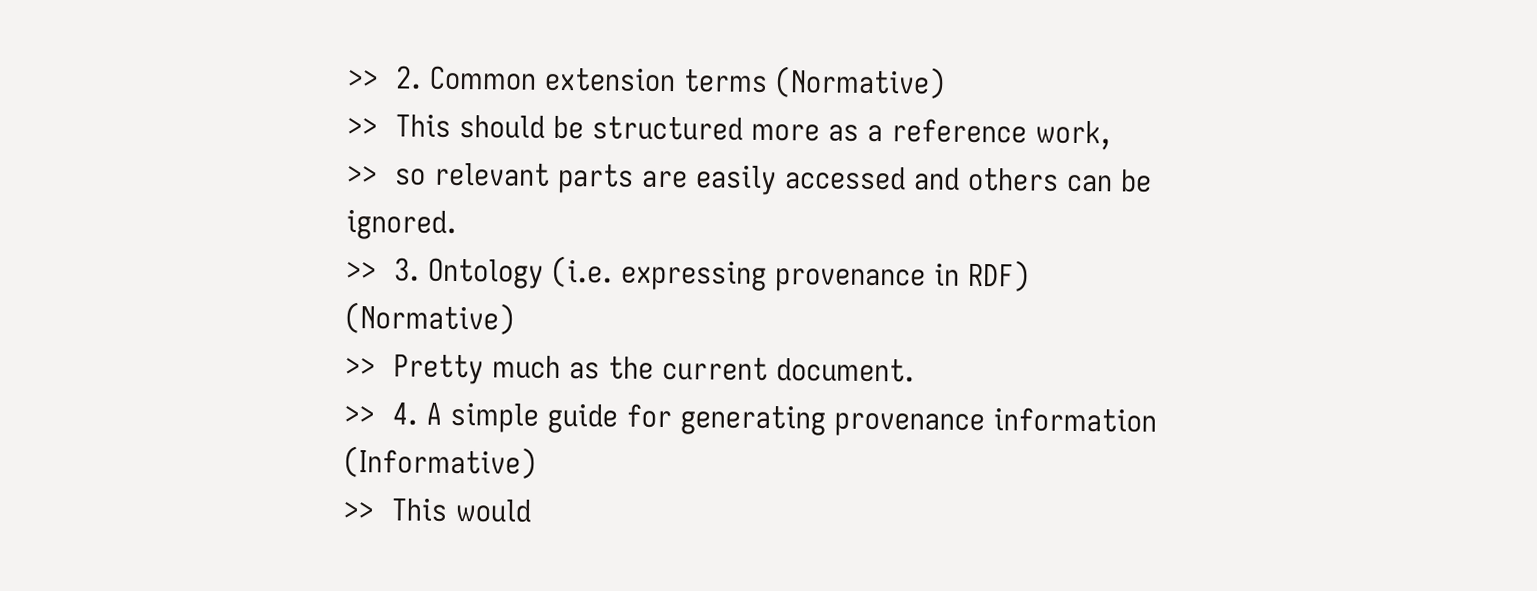>>  2. Common extension terms (Normative)
>>  This should be structured more as a reference work,
>>  so relevant parts are easily accessed and others can be ignored.
>>  3. Ontology (i.e. expressing provenance in RDF) (Normative)
>>  Pretty much as the current document.
>>  4. A simple guide for generating provenance information (Informative)
>>  This would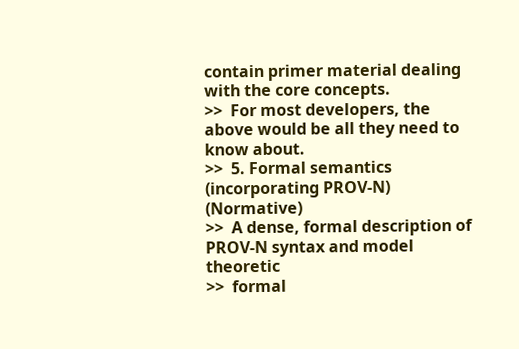contain primer material dealing with the core concepts.
>>  For most developers, the above would be all they need to know about.
>>  5. Formal semantics (incorporating PROV-N) (Normative)
>>  A dense, formal description of PROV-N syntax and model theoretic
>>  formal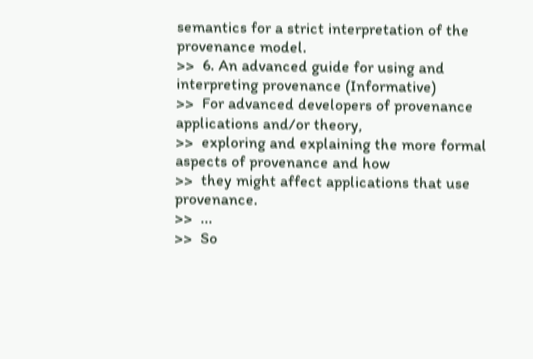semantics for a strict interpretation of the provenance model.
>>  6. An advanced guide for using and interpreting provenance (Informative)
>>  For advanced developers of provenance applications and/or theory,
>>  exploring and explaining the more formal aspects of provenance and how
>>  they might affect applications that use provenance.
>>  ...
>>  So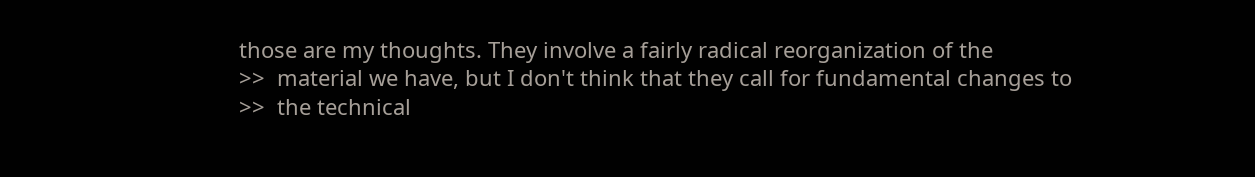those are my thoughts. They involve a fairly radical reorganization of the
>>  material we have, but I don't think that they call for fundamental changes to
>>  the technical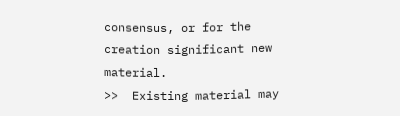consensus, or for the creation significant new material.
>>  Existing material may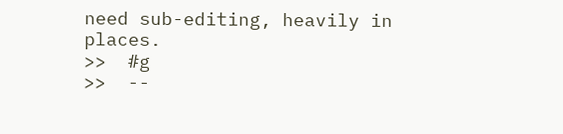need sub-editing, heavily in places.
>>  #g
>>  --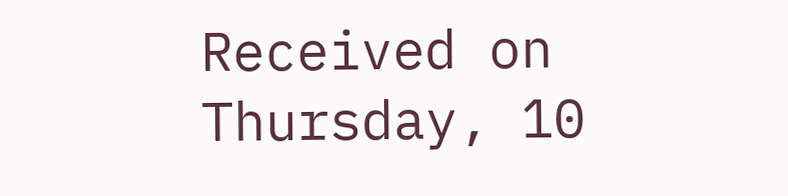Received on Thursday, 10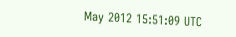May 2012 15:51:09 UTC